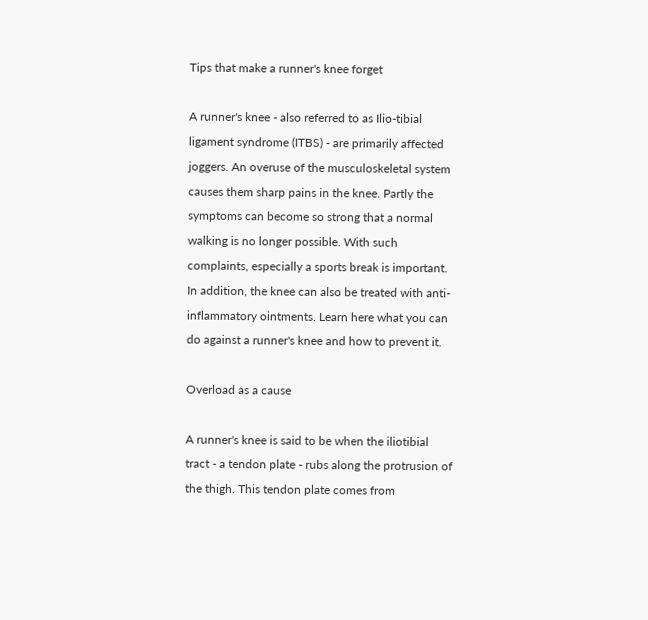Tips that make a runner's knee forget

A runner's knee - also referred to as Ilio-tibial ligament syndrome (ITBS) - are primarily affected joggers. An overuse of the musculoskeletal system causes them sharp pains in the knee. Partly the symptoms can become so strong that a normal walking is no longer possible. With such complaints, especially a sports break is important. In addition, the knee can also be treated with anti-inflammatory ointments. Learn here what you can do against a runner's knee and how to prevent it.

Overload as a cause

A runner's knee is said to be when the iliotibial tract - a tendon plate - rubs along the protrusion of the thigh. This tendon plate comes from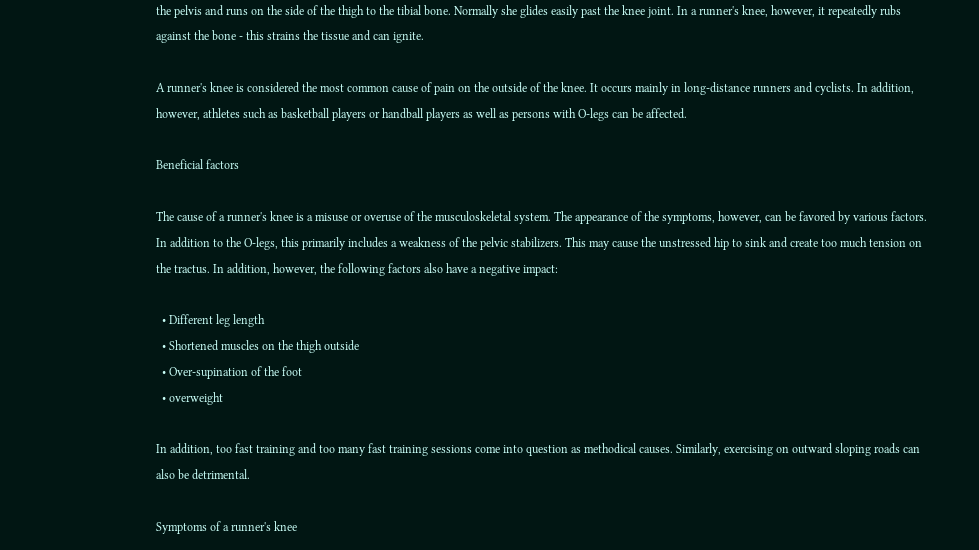the pelvis and runs on the side of the thigh to the tibial bone. Normally she glides easily past the knee joint. In a runner's knee, however, it repeatedly rubs against the bone - this strains the tissue and can ignite.

A runner's knee is considered the most common cause of pain on the outside of the knee. It occurs mainly in long-distance runners and cyclists. In addition, however, athletes such as basketball players or handball players as well as persons with O-legs can be affected.

Beneficial factors

The cause of a runner's knee is a misuse or overuse of the musculoskeletal system. The appearance of the symptoms, however, can be favored by various factors. In addition to the O-legs, this primarily includes a weakness of the pelvic stabilizers. This may cause the unstressed hip to sink and create too much tension on the tractus. In addition, however, the following factors also have a negative impact:

  • Different leg length
  • Shortened muscles on the thigh outside
  • Over-supination of the foot
  • overweight

In addition, too fast training and too many fast training sessions come into question as methodical causes. Similarly, exercising on outward sloping roads can also be detrimental.

Symptoms of a runner's knee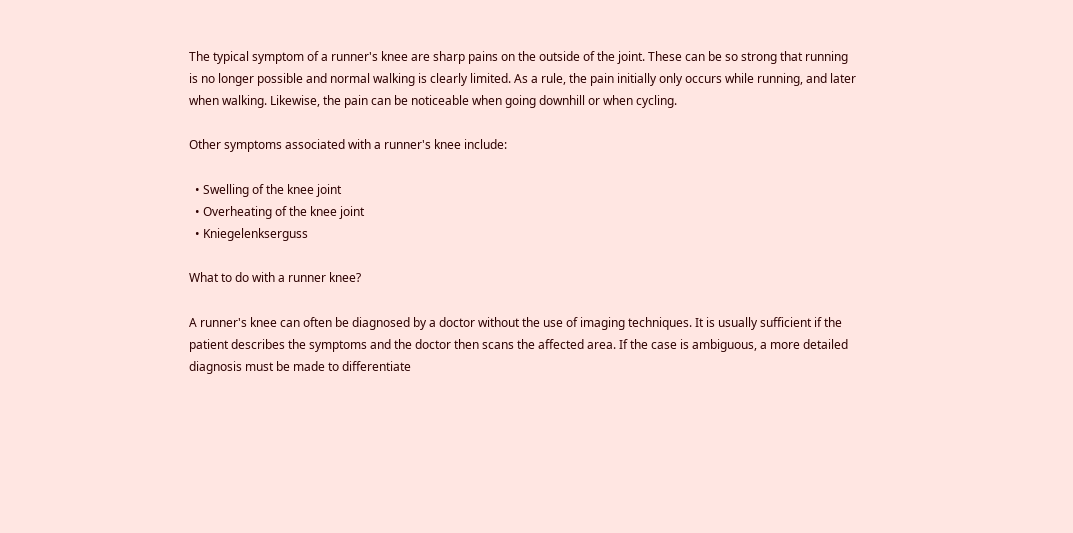The typical symptom of a runner's knee are sharp pains on the outside of the joint. These can be so strong that running is no longer possible and normal walking is clearly limited. As a rule, the pain initially only occurs while running, and later when walking. Likewise, the pain can be noticeable when going downhill or when cycling.

Other symptoms associated with a runner's knee include:

  • Swelling of the knee joint
  • Overheating of the knee joint
  • Kniegelenkserguss

What to do with a runner knee?

A runner's knee can often be diagnosed by a doctor without the use of imaging techniques. It is usually sufficient if the patient describes the symptoms and the doctor then scans the affected area. If the case is ambiguous, a more detailed diagnosis must be made to differentiate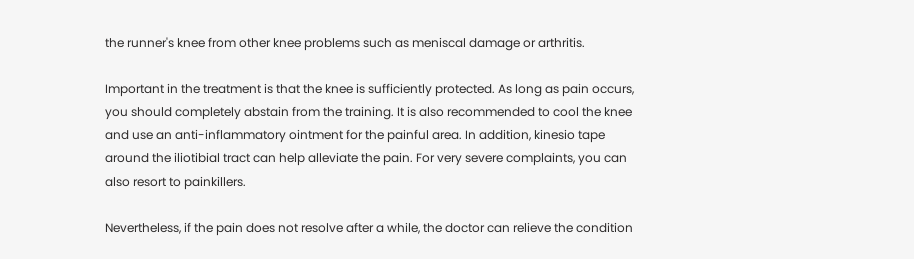the runner's knee from other knee problems such as meniscal damage or arthritis.

Important in the treatment is that the knee is sufficiently protected. As long as pain occurs, you should completely abstain from the training. It is also recommended to cool the knee and use an anti-inflammatory ointment for the painful area. In addition, kinesio tape around the iliotibial tract can help alleviate the pain. For very severe complaints, you can also resort to painkillers.

Nevertheless, if the pain does not resolve after a while, the doctor can relieve the condition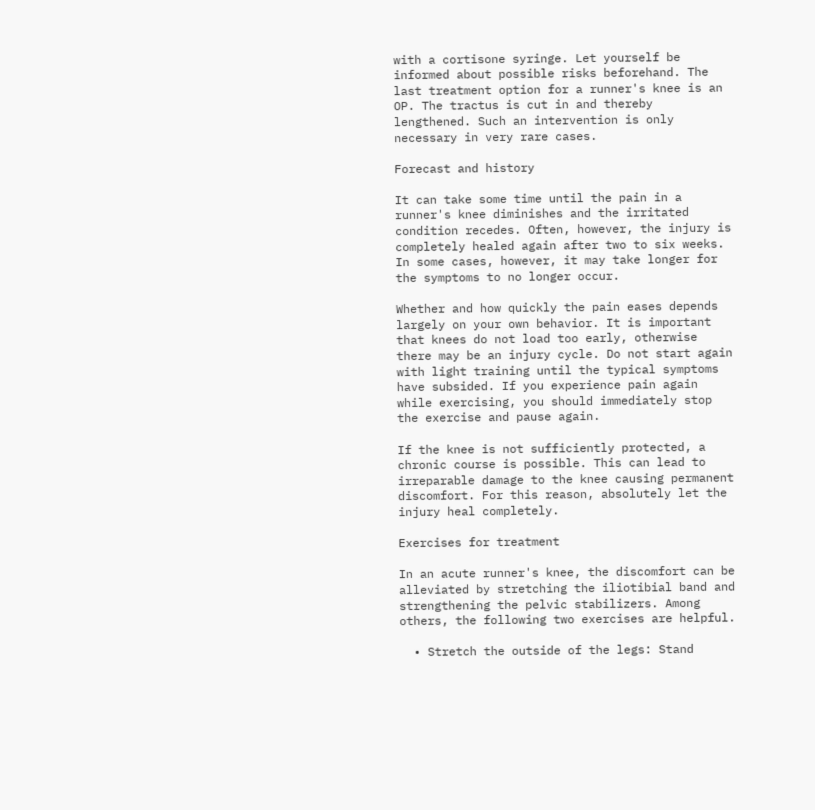with a cortisone syringe. Let yourself be informed about possible risks beforehand. The last treatment option for a runner's knee is an OP. The tractus is cut in and thereby lengthened. Such an intervention is only necessary in very rare cases.

Forecast and history

It can take some time until the pain in a runner's knee diminishes and the irritated condition recedes. Often, however, the injury is completely healed again after two to six weeks. In some cases, however, it may take longer for the symptoms to no longer occur.

Whether and how quickly the pain eases depends largely on your own behavior. It is important that knees do not load too early, otherwise there may be an injury cycle. Do not start again with light training until the typical symptoms have subsided. If you experience pain again while exercising, you should immediately stop the exercise and pause again.

If the knee is not sufficiently protected, a chronic course is possible. This can lead to irreparable damage to the knee causing permanent discomfort. For this reason, absolutely let the injury heal completely.

Exercises for treatment

In an acute runner's knee, the discomfort can be alleviated by stretching the iliotibial band and strengthening the pelvic stabilizers. Among others, the following two exercises are helpful.

  • Stretch the outside of the legs: Stand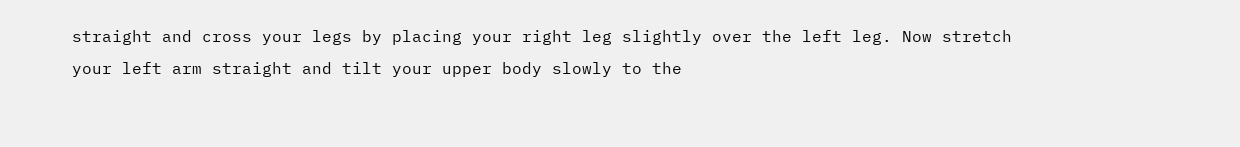straight and cross your legs by placing your right leg slightly over the left leg. Now stretch your left arm straight and tilt your upper body slowly to the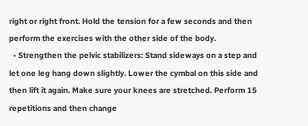right or right front. Hold the tension for a few seconds and then perform the exercises with the other side of the body.
  • Strengthen the pelvic stabilizers: Stand sideways on a step and let one leg hang down slightly. Lower the cymbal on this side and then lift it again. Make sure your knees are stretched. Perform 15 repetitions and then change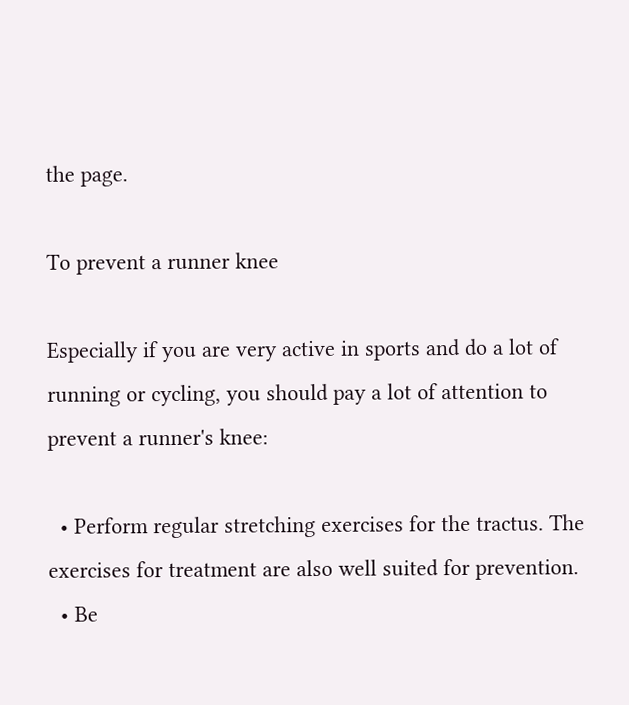the page.

To prevent a runner knee

Especially if you are very active in sports and do a lot of running or cycling, you should pay a lot of attention to prevent a runner's knee:

  • Perform regular stretching exercises for the tractus. The exercises for treatment are also well suited for prevention.
  • Be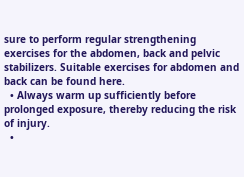sure to perform regular strengthening exercises for the abdomen, back and pelvic stabilizers. Suitable exercises for abdomen and back can be found here.
  • Always warm up sufficiently before prolonged exposure, thereby reducing the risk of injury.
  •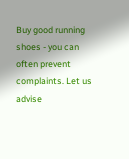Buy good running shoes - you can often prevent complaints. Let us advise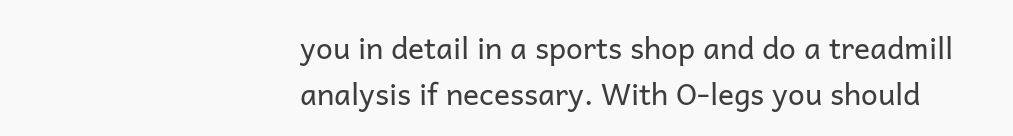you in detail in a sports shop and do a treadmill analysis if necessary. With O-legs you should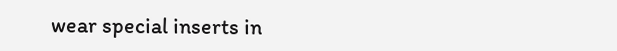wear special inserts in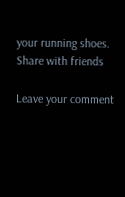your running shoes.
Share with friends

Leave your comment